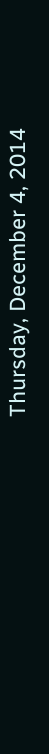Thursday, December 4, 2014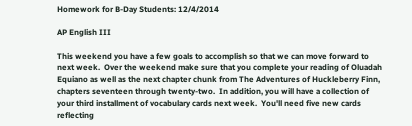Homework for B-Day Students: 12/4/2014

AP English III

This weekend you have a few goals to accomplish so that we can move forward to next week.  Over the weekend make sure that you complete your reading of Oluadah Equiano as well as the next chapter chunk from The Adventures of Huckleberry Finn, chapters seventeen through twenty-two.  In addition, you will have a collection of your third installment of vocabulary cards next week.  You'll need five new cards reflecting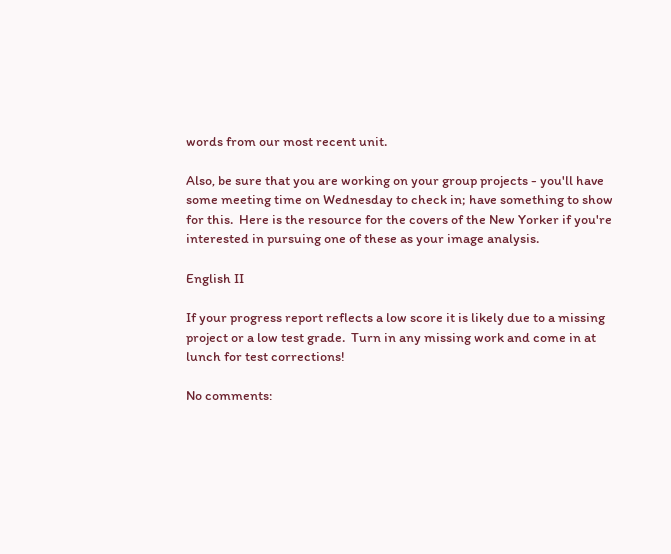words from our most recent unit.

Also, be sure that you are working on your group projects - you'll have some meeting time on Wednesday to check in; have something to show for this.  Here is the resource for the covers of the New Yorker if you're interested in pursuing one of these as your image analysis.

English II

If your progress report reflects a low score it is likely due to a missing project or a low test grade.  Turn in any missing work and come in at lunch for test corrections!

No comments: